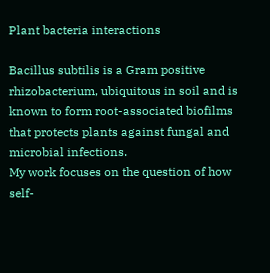Plant bacteria interactions

Bacillus subtilis is a Gram positive rhizobacterium, ubiquitous in soil and is known to form root-associated biofilms that protects plants against fungal and microbial infections.
My work focuses on the question of how self-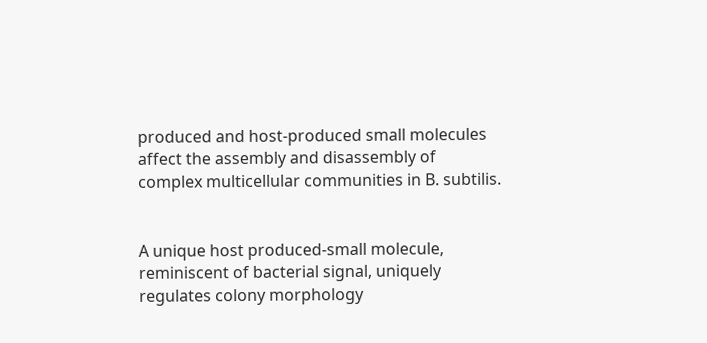produced and host-produced small molecules affect the assembly and disassembly of complex multicellular communities in B. subtilis.


A unique host produced-small molecule, reminiscent of bacterial signal, uniquely regulates colony morphology